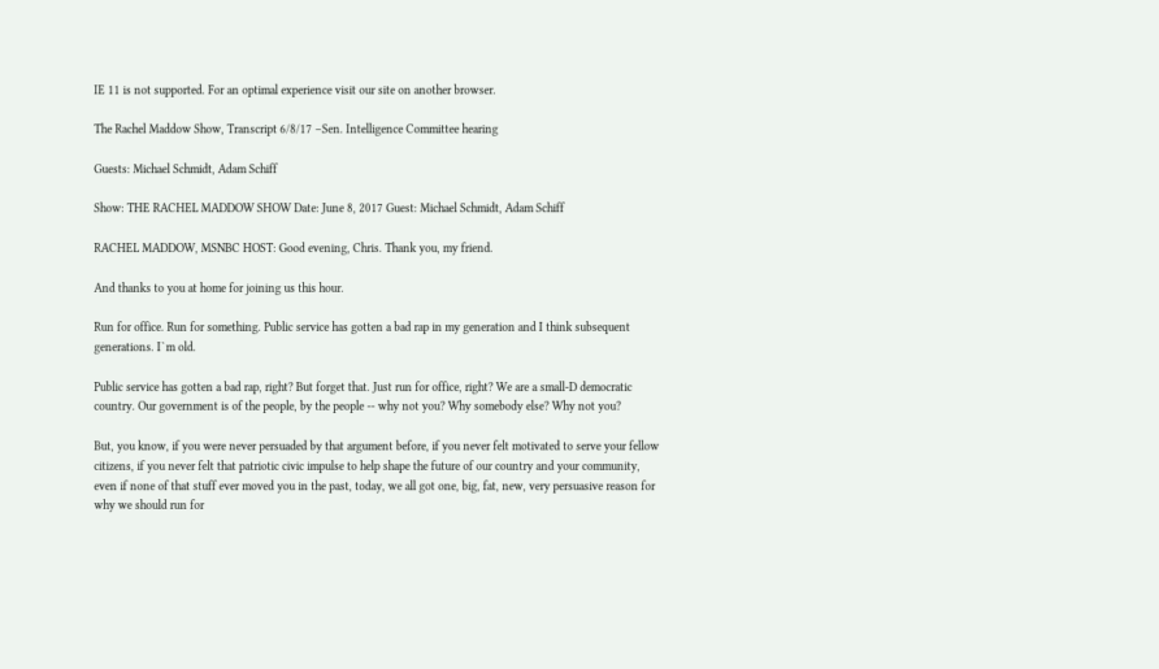IE 11 is not supported. For an optimal experience visit our site on another browser.

The Rachel Maddow Show, Transcript 6/8/17 –Sen. Intelligence Committee hearing

Guests: Michael Schmidt, Adam Schiff

Show: THE RACHEL MADDOW SHOW Date: June 8, 2017 Guest: Michael Schmidt, Adam Schiff

RACHEL MADDOW, MSNBC HOST: Good evening, Chris. Thank you, my friend.

And thanks to you at home for joining us this hour.

Run for office. Run for something. Public service has gotten a bad rap in my generation and I think subsequent generations. I`m old.

Public service has gotten a bad rap, right? But forget that. Just run for office, right? We are a small-D democratic country. Our government is of the people, by the people -- why not you? Why somebody else? Why not you?

But, you know, if you were never persuaded by that argument before, if you never felt motivated to serve your fellow citizens, if you never felt that patriotic civic impulse to help shape the future of our country and your community, even if none of that stuff ever moved you in the past, today, we all got one, big, fat, new, very persuasive reason for why we should run for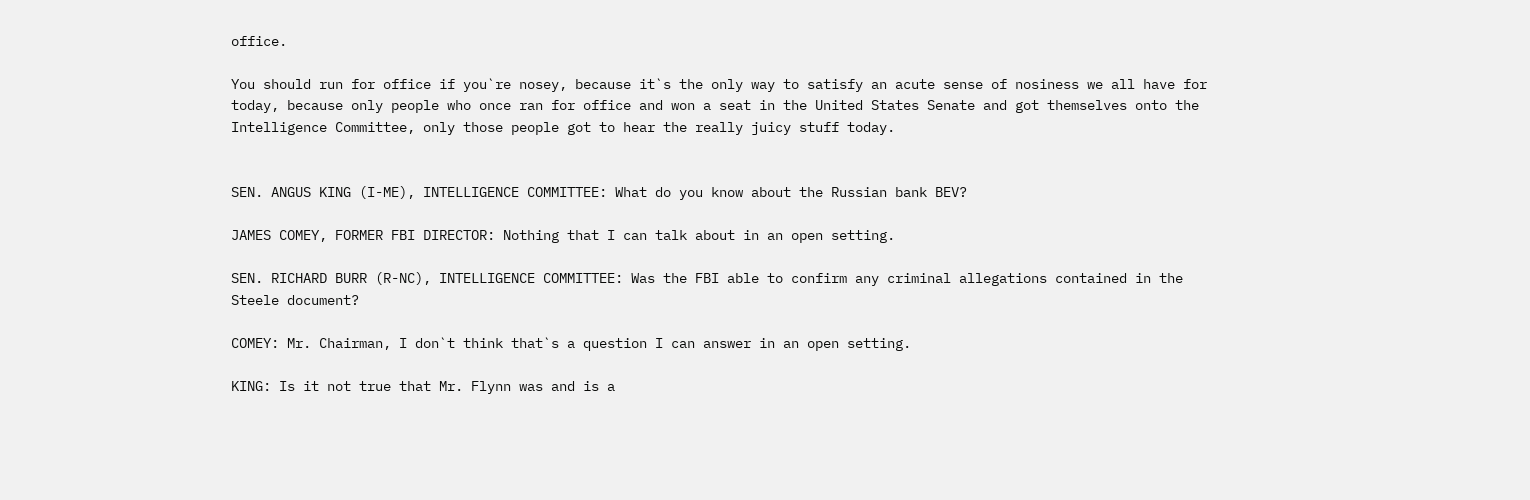office.

You should run for office if you`re nosey, because it`s the only way to satisfy an acute sense of nosiness we all have for today, because only people who once ran for office and won a seat in the United States Senate and got themselves onto the Intelligence Committee, only those people got to hear the really juicy stuff today.


SEN. ANGUS KING (I-ME), INTELLIGENCE COMMITTEE: What do you know about the Russian bank BEV?

JAMES COMEY, FORMER FBI DIRECTOR: Nothing that I can talk about in an open setting.

SEN. RICHARD BURR (R-NC), INTELLIGENCE COMMITTEE: Was the FBI able to confirm any criminal allegations contained in the Steele document?

COMEY: Mr. Chairman, I don`t think that`s a question I can answer in an open setting.

KING: Is it not true that Mr. Flynn was and is a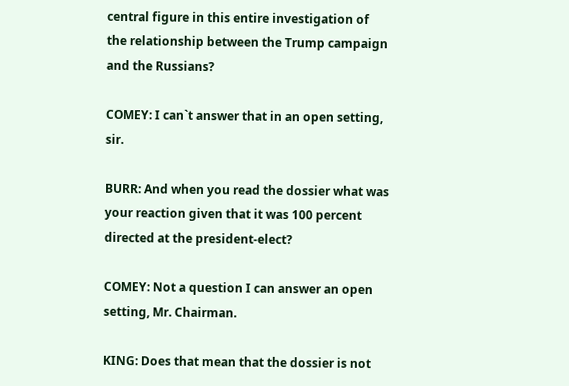central figure in this entire investigation of the relationship between the Trump campaign and the Russians?

COMEY: I can`t answer that in an open setting, sir.

BURR: And when you read the dossier what was your reaction given that it was 100 percent directed at the president-elect?

COMEY: Not a question I can answer an open setting, Mr. Chairman.

KING: Does that mean that the dossier is not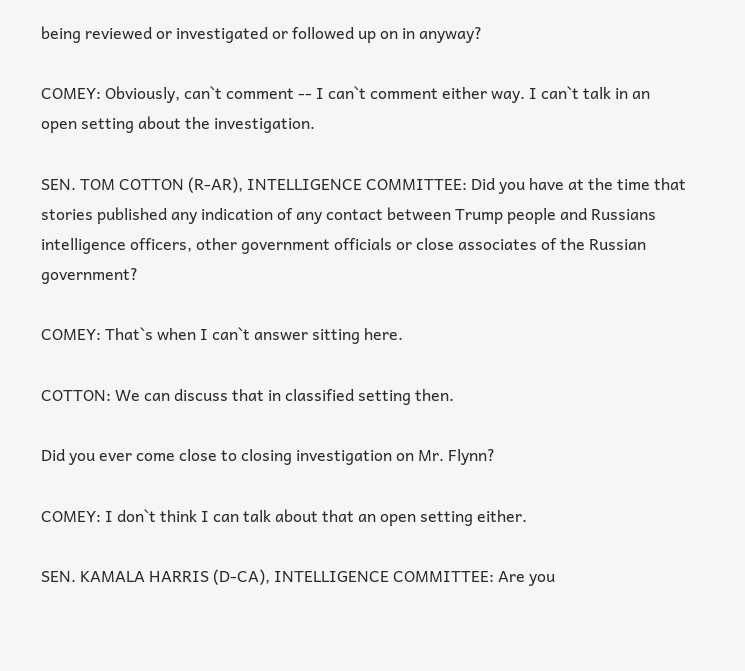being reviewed or investigated or followed up on in anyway?

COMEY: Obviously, can`t comment -- I can`t comment either way. I can`t talk in an open setting about the investigation.

SEN. TOM COTTON (R-AR), INTELLIGENCE COMMITTEE: Did you have at the time that stories published any indication of any contact between Trump people and Russians intelligence officers, other government officials or close associates of the Russian government?

COMEY: That`s when I can`t answer sitting here.

COTTON: We can discuss that in classified setting then.

Did you ever come close to closing investigation on Mr. Flynn?

COMEY: I don`t think I can talk about that an open setting either.

SEN. KAMALA HARRIS (D-CA), INTELLIGENCE COMMITTEE: Are you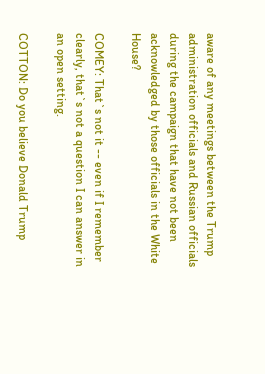aware of any meetings between the Trump administration officials and Russian officials during the campaign that have not been acknowledged by those officials in the White House?

COMEY: That`s not it -- even if I remember clearly, that`s not a question I can answer in an open setting.

COTTON: Do you believe Donald Trump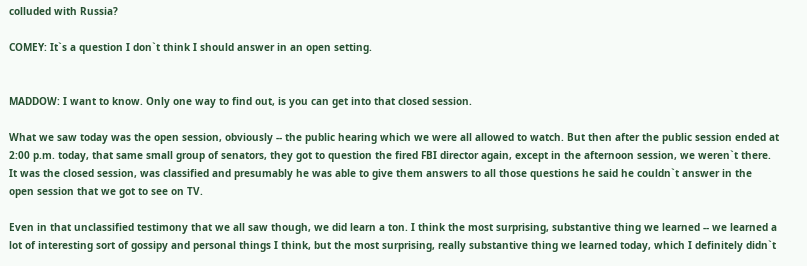colluded with Russia?

COMEY: It`s a question I don`t think I should answer in an open setting.


MADDOW: I want to know. Only one way to find out, is you can get into that closed session.

What we saw today was the open session, obviously -- the public hearing which we were all allowed to watch. But then after the public session ended at 2:00 p.m. today, that same small group of senators, they got to question the fired FBI director again, except in the afternoon session, we weren`t there. It was the closed session, was classified and presumably he was able to give them answers to all those questions he said he couldn`t answer in the open session that we got to see on TV.

Even in that unclassified testimony that we all saw though, we did learn a ton. I think the most surprising, substantive thing we learned -- we learned a lot of interesting sort of gossipy and personal things I think, but the most surprising, really substantive thing we learned today, which I definitely didn`t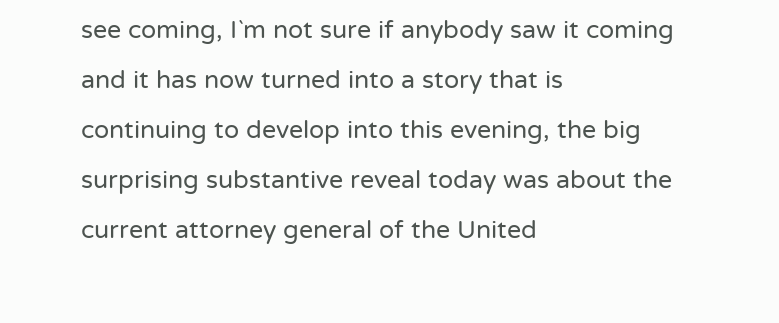see coming, I`m not sure if anybody saw it coming and it has now turned into a story that is continuing to develop into this evening, the big surprising substantive reveal today was about the current attorney general of the United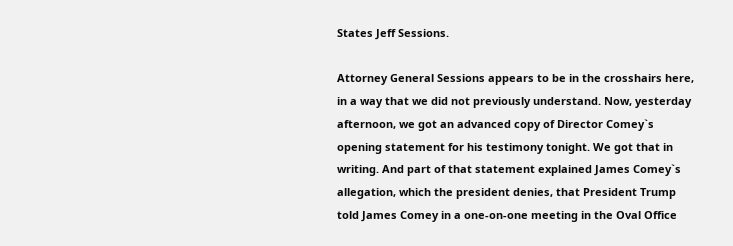States Jeff Sessions.

Attorney General Sessions appears to be in the crosshairs here, in a way that we did not previously understand. Now, yesterday afternoon, we got an advanced copy of Director Comey`s opening statement for his testimony tonight. We got that in writing. And part of that statement explained James Comey`s allegation, which the president denies, that President Trump told James Comey in a one-on-one meeting in the Oval Office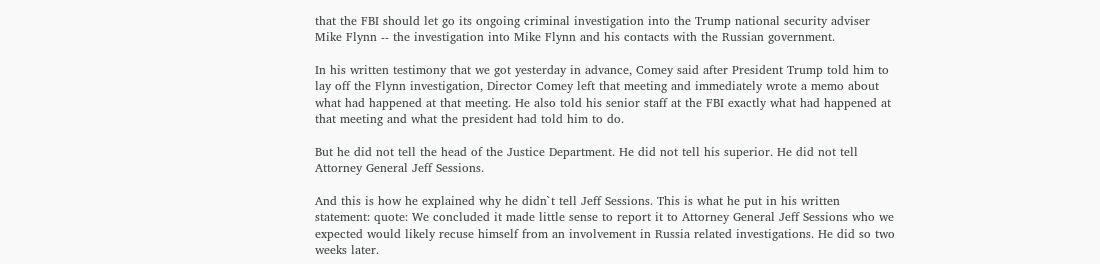that the FBI should let go its ongoing criminal investigation into the Trump national security adviser Mike Flynn -- the investigation into Mike Flynn and his contacts with the Russian government.

In his written testimony that we got yesterday in advance, Comey said after President Trump told him to lay off the Flynn investigation, Director Comey left that meeting and immediately wrote a memo about what had happened at that meeting. He also told his senior staff at the FBI exactly what had happened at that meeting and what the president had told him to do.

But he did not tell the head of the Justice Department. He did not tell his superior. He did not tell Attorney General Jeff Sessions.

And this is how he explained why he didn`t tell Jeff Sessions. This is what he put in his written statement: quote: We concluded it made little sense to report it to Attorney General Jeff Sessions who we expected would likely recuse himself from an involvement in Russia related investigations. He did so two weeks later.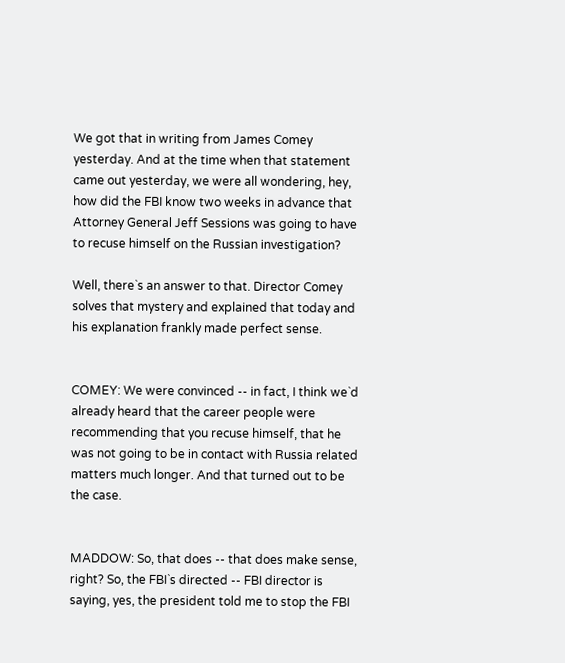We got that in writing from James Comey yesterday. And at the time when that statement came out yesterday, we were all wondering, hey, how did the FBI know two weeks in advance that Attorney General Jeff Sessions was going to have to recuse himself on the Russian investigation?

Well, there`s an answer to that. Director Comey solves that mystery and explained that today and his explanation frankly made perfect sense.


COMEY: We were convinced -- in fact, I think we`d already heard that the career people were recommending that you recuse himself, that he was not going to be in contact with Russia related matters much longer. And that turned out to be the case.


MADDOW: So, that does -- that does make sense, right? So, the FBI`s directed -- FBI director is saying, yes, the president told me to stop the FBI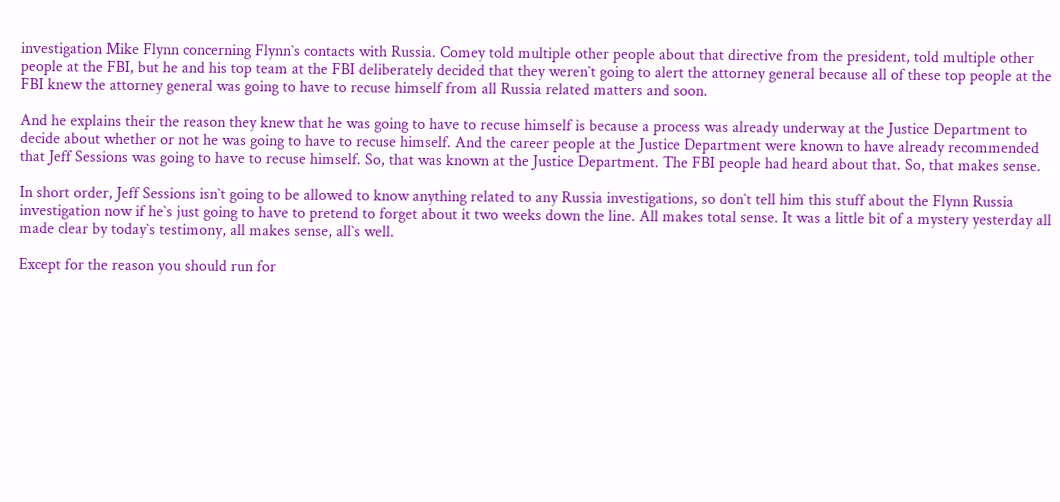investigation Mike Flynn concerning Flynn`s contacts with Russia. Comey told multiple other people about that directive from the president, told multiple other people at the FBI, but he and his top team at the FBI deliberately decided that they weren`t going to alert the attorney general because all of these top people at the FBI knew the attorney general was going to have to recuse himself from all Russia related matters and soon.

And he explains their the reason they knew that he was going to have to recuse himself is because a process was already underway at the Justice Department to decide about whether or not he was going to have to recuse himself. And the career people at the Justice Department were known to have already recommended that Jeff Sessions was going to have to recuse himself. So, that was known at the Justice Department. The FBI people had heard about that. So, that makes sense.

In short order, Jeff Sessions isn`t going to be allowed to know anything related to any Russia investigations, so don`t tell him this stuff about the Flynn Russia investigation now if he`s just going to have to pretend to forget about it two weeks down the line. All makes total sense. It was a little bit of a mystery yesterday all made clear by today`s testimony, all makes sense, all`s well.

Except for the reason you should run for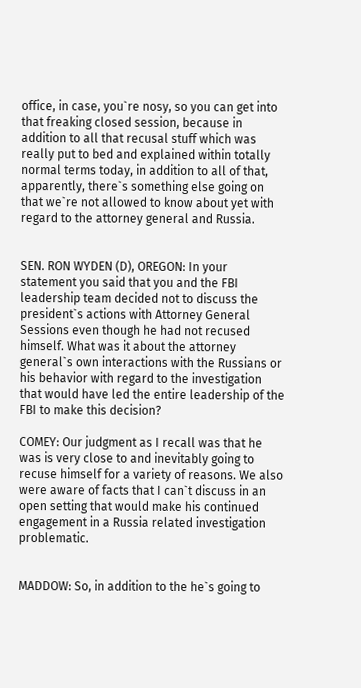office, in case, you`re nosy, so you can get into that freaking closed session, because in addition to all that recusal stuff which was really put to bed and explained within totally normal terms today, in addition to all of that, apparently, there`s something else going on that we`re not allowed to know about yet with regard to the attorney general and Russia.


SEN. RON WYDEN (D), OREGON: In your statement you said that you and the FBI leadership team decided not to discuss the president`s actions with Attorney General Sessions even though he had not recused himself. What was it about the attorney general`s own interactions with the Russians or his behavior with regard to the investigation that would have led the entire leadership of the FBI to make this decision?

COMEY: Our judgment as I recall was that he was is very close to and inevitably going to recuse himself for a variety of reasons. We also were aware of facts that I can`t discuss in an open setting that would make his continued engagement in a Russia related investigation problematic.


MADDOW: So, in addition to the he`s going to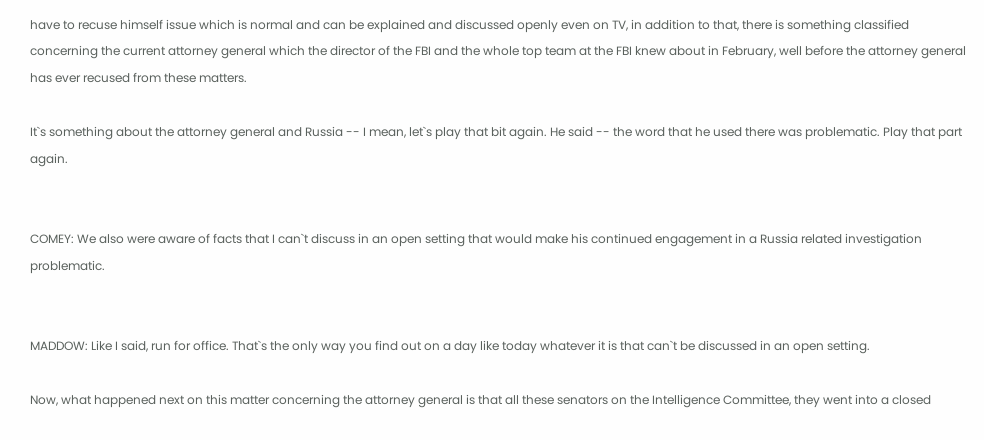have to recuse himself issue which is normal and can be explained and discussed openly even on TV, in addition to that, there is something classified concerning the current attorney general which the director of the FBI and the whole top team at the FBI knew about in February, well before the attorney general has ever recused from these matters.

It`s something about the attorney general and Russia -- I mean, let`s play that bit again. He said -- the word that he used there was problematic. Play that part again.


COMEY: We also were aware of facts that I can`t discuss in an open setting that would make his continued engagement in a Russia related investigation problematic.


MADDOW: Like I said, run for office. That`s the only way you find out on a day like today whatever it is that can`t be discussed in an open setting.

Now, what happened next on this matter concerning the attorney general is that all these senators on the Intelligence Committee, they went into a closed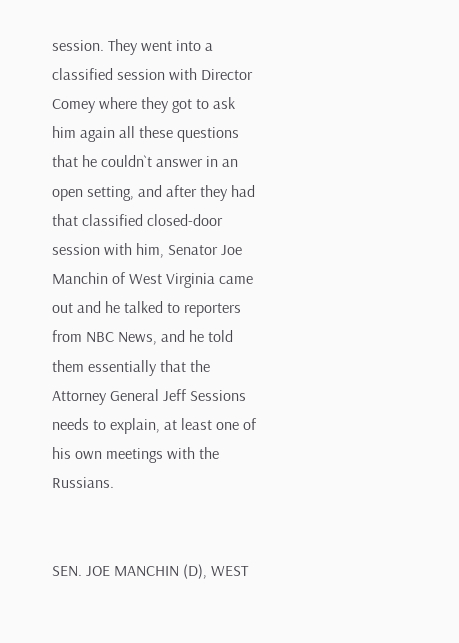session. They went into a classified session with Director Comey where they got to ask him again all these questions that he couldn`t answer in an open setting, and after they had that classified closed-door session with him, Senator Joe Manchin of West Virginia came out and he talked to reporters from NBC News, and he told them essentially that the Attorney General Jeff Sessions needs to explain, at least one of his own meetings with the Russians.


SEN. JOE MANCHIN (D), WEST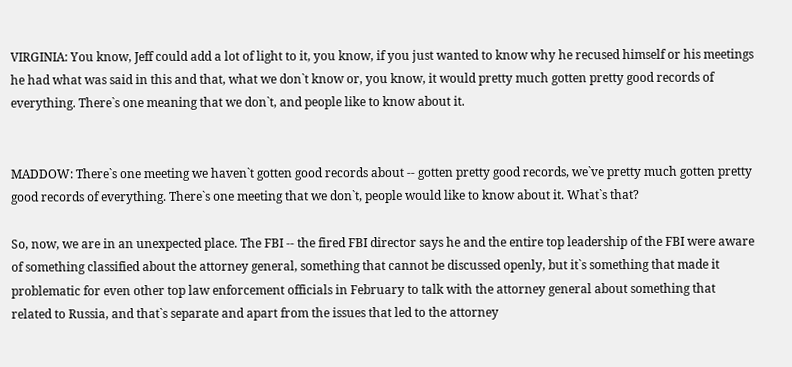VIRGINIA: You know, Jeff could add a lot of light to it, you know, if you just wanted to know why he recused himself or his meetings he had what was said in this and that, what we don`t know or, you know, it would pretty much gotten pretty good records of everything. There`s one meaning that we don`t, and people like to know about it.


MADDOW: There`s one meeting we haven`t gotten good records about -- gotten pretty good records, we`ve pretty much gotten pretty good records of everything. There`s one meeting that we don`t, people would like to know about it. What`s that?

So, now, we are in an unexpected place. The FBI -- the fired FBI director says he and the entire top leadership of the FBI were aware of something classified about the attorney general, something that cannot be discussed openly, but it`s something that made it problematic for even other top law enforcement officials in February to talk with the attorney general about something that related to Russia, and that`s separate and apart from the issues that led to the attorney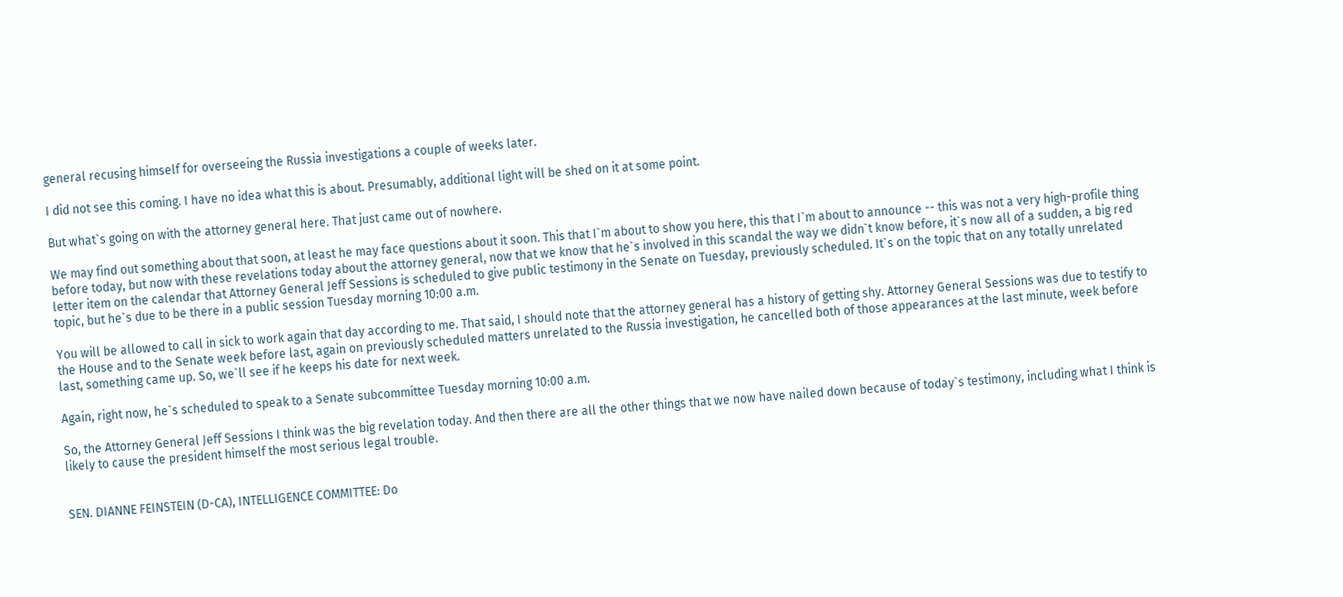general recusing himself for overseeing the Russia investigations a couple of weeks later.

I did not see this coming. I have no idea what this is about. Presumably, additional light will be shed on it at some point.

But what`s going on with the attorney general here. That just came out of nowhere.

We may find out something about that soon, at least he may face questions about it soon. This that I`m about to show you here, this that I`m about to announce -- this was not a very high-profile thing before today, but now with these revelations today about the attorney general, now that we know that he`s involved in this scandal the way we didn`t know before, it`s now all of a sudden, a big red letter item on the calendar that Attorney General Jeff Sessions is scheduled to give public testimony in the Senate on Tuesday, previously scheduled. It`s on the topic that on any totally unrelated topic, but he`s due to be there in a public session Tuesday morning 10:00 a.m.

You will be allowed to call in sick to work again that day according to me. That said, I should note that the attorney general has a history of getting shy. Attorney General Sessions was due to testify to the House and to the Senate week before last, again on previously scheduled matters unrelated to the Russia investigation, he cancelled both of those appearances at the last minute, week before last, something came up. So, we`ll see if he keeps his date for next week.

Again, right now, he`s scheduled to speak to a Senate subcommittee Tuesday morning 10:00 a.m.

So, the Attorney General Jeff Sessions I think was the big revelation today. And then there are all the other things that we now have nailed down because of today`s testimony, including what I think is likely to cause the president himself the most serious legal trouble.


SEN. DIANNE FEINSTEIN (D-CA), INTELLIGENCE COMMITTEE: Do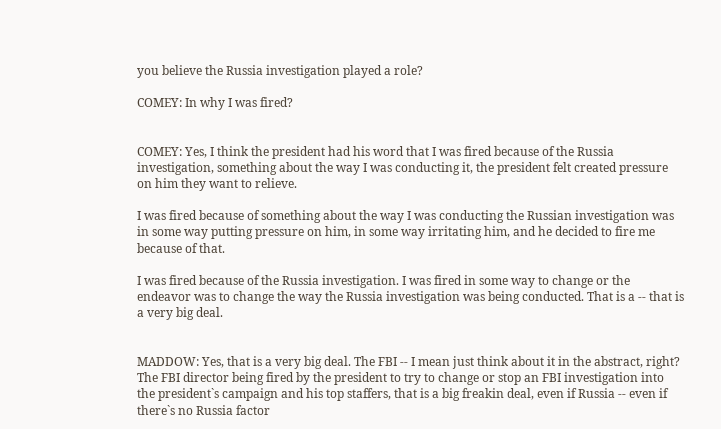you believe the Russia investigation played a role?

COMEY: In why I was fired?


COMEY: Yes, I think the president had his word that I was fired because of the Russia investigation, something about the way I was conducting it, the president felt created pressure on him they want to relieve.

I was fired because of something about the way I was conducting the Russian investigation was in some way putting pressure on him, in some way irritating him, and he decided to fire me because of that.

I was fired because of the Russia investigation. I was fired in some way to change or the endeavor was to change the way the Russia investigation was being conducted. That is a -- that is a very big deal.


MADDOW: Yes, that is a very big deal. The FBI -- I mean just think about it in the abstract, right? The FBI director being fired by the president to try to change or stop an FBI investigation into the president`s campaign and his top staffers, that is a big freakin deal, even if Russia -- even if there`s no Russia factor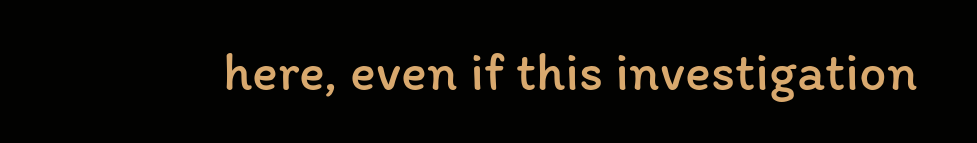here, even if this investigation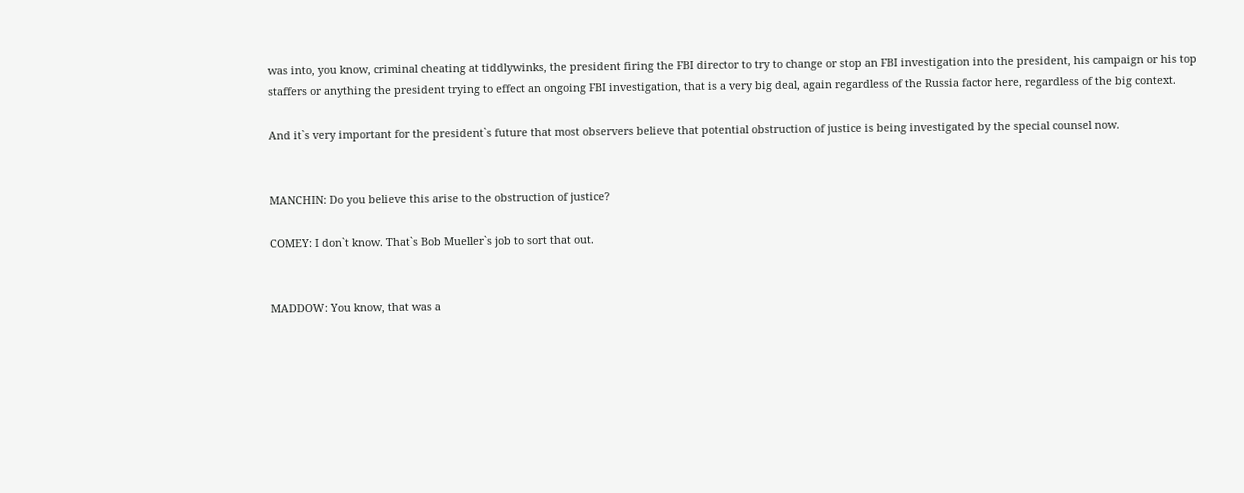was into, you know, criminal cheating at tiddlywinks, the president firing the FBI director to try to change or stop an FBI investigation into the president, his campaign or his top staffers or anything the president trying to effect an ongoing FBI investigation, that is a very big deal, again regardless of the Russia factor here, regardless of the big context.

And it`s very important for the president`s future that most observers believe that potential obstruction of justice is being investigated by the special counsel now.


MANCHIN: Do you believe this arise to the obstruction of justice?

COMEY: I don`t know. That`s Bob Mueller`s job to sort that out.


MADDOW: You know, that was a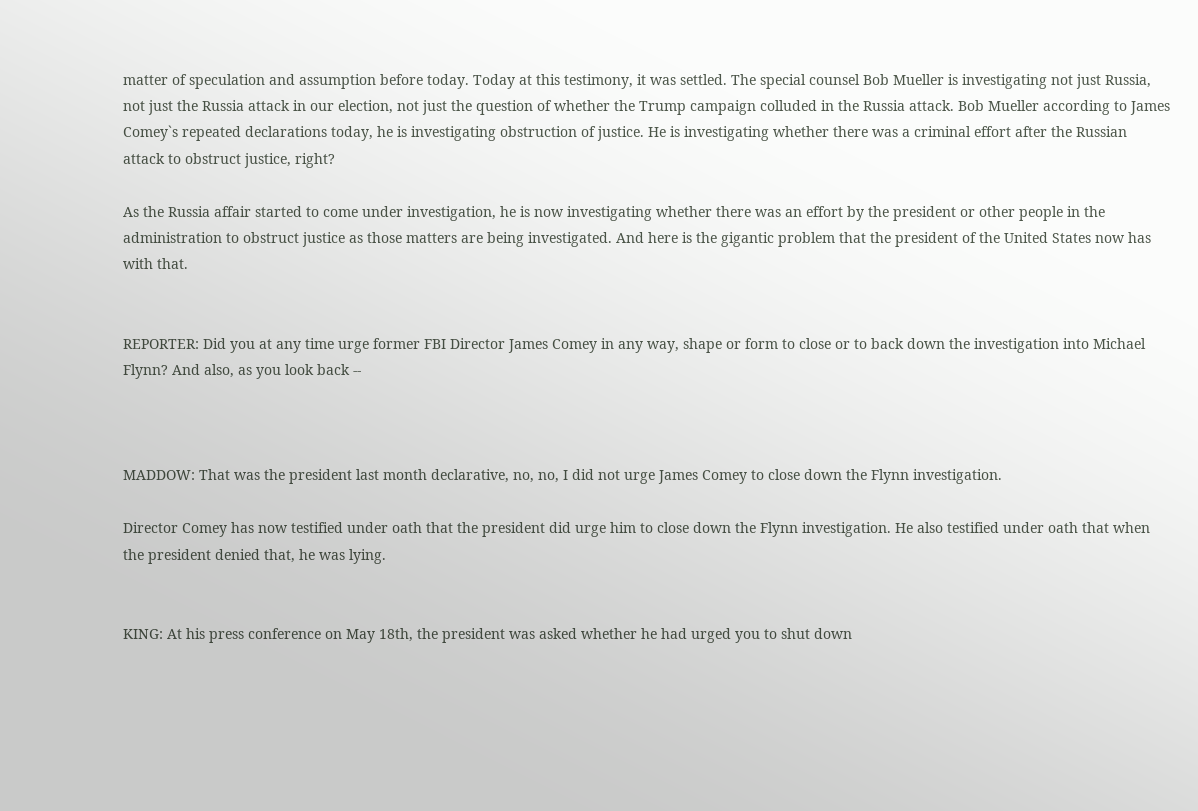matter of speculation and assumption before today. Today at this testimony, it was settled. The special counsel Bob Mueller is investigating not just Russia, not just the Russia attack in our election, not just the question of whether the Trump campaign colluded in the Russia attack. Bob Mueller according to James Comey`s repeated declarations today, he is investigating obstruction of justice. He is investigating whether there was a criminal effort after the Russian attack to obstruct justice, right?

As the Russia affair started to come under investigation, he is now investigating whether there was an effort by the president or other people in the administration to obstruct justice as those matters are being investigated. And here is the gigantic problem that the president of the United States now has with that.


REPORTER: Did you at any time urge former FBI Director James Comey in any way, shape or form to close or to back down the investigation into Michael Flynn? And also, as you look back --



MADDOW: That was the president last month declarative, no, no, I did not urge James Comey to close down the Flynn investigation.

Director Comey has now testified under oath that the president did urge him to close down the Flynn investigation. He also testified under oath that when the president denied that, he was lying.


KING: At his press conference on May 18th, the president was asked whether he had urged you to shut down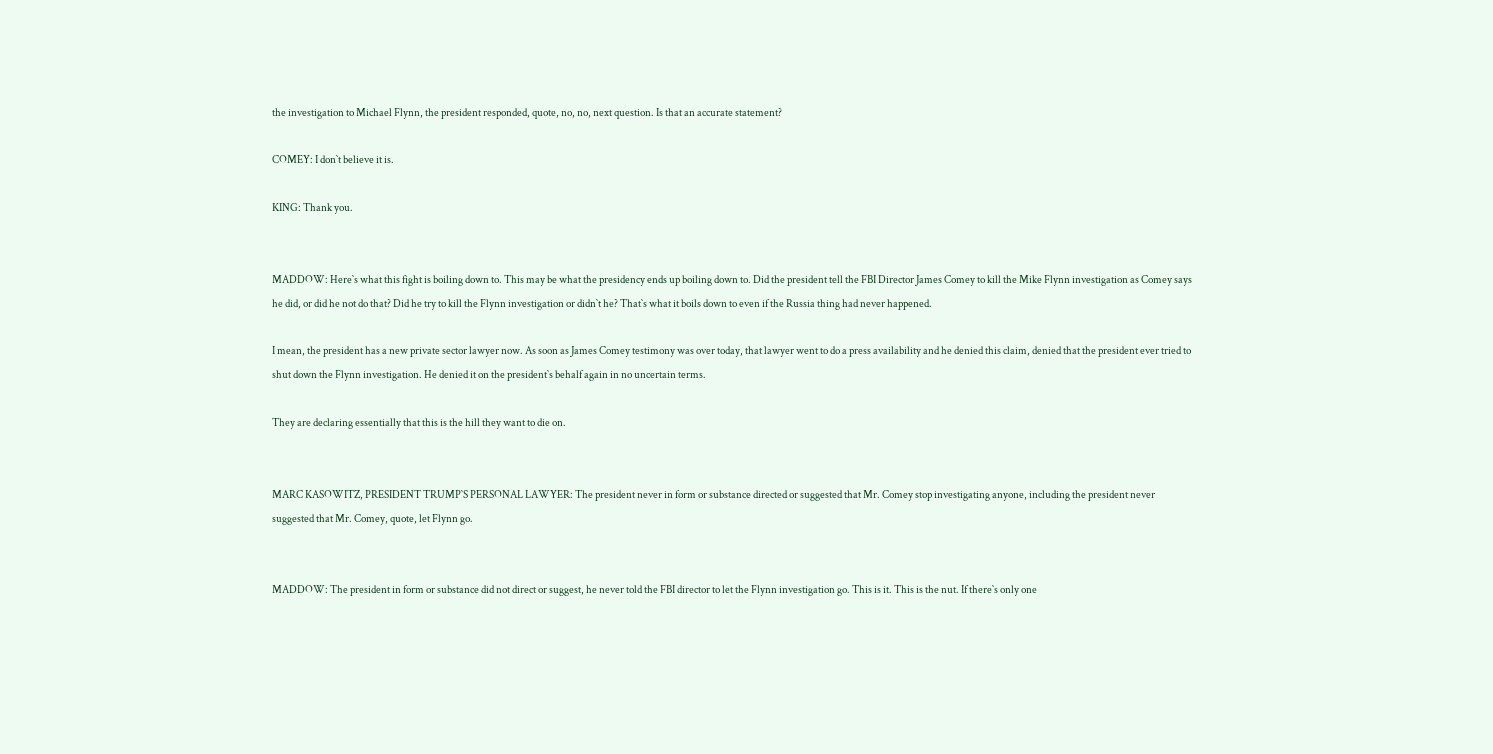the investigation to Michael Flynn, the president responded, quote, no, no, next question. Is that an accurate statement?

COMEY: I don`t believe it is.

KING: Thank you.


MADDOW: Here`s what this fight is boiling down to. This may be what the presidency ends up boiling down to. Did the president tell the FBI Director James Comey to kill the Mike Flynn investigation as Comey says he did, or did he not do that? Did he try to kill the Flynn investigation or didn`t he? That`s what it boils down to even if the Russia thing had never happened.

I mean, the president has a new private sector lawyer now. As soon as James Comey testimony was over today, that lawyer went to do a press availability and he denied this claim, denied that the president ever tried to shut down the Flynn investigation. He denied it on the president`s behalf again in no uncertain terms.

They are declaring essentially that this is the hill they want to die on.


MARC KASOWITZ, PRESIDENT TRUMP`S PERSONAL LAWYER: The president never in form or substance directed or suggested that Mr. Comey stop investigating anyone, including the president never suggested that Mr. Comey, quote, let Flynn go.


MADDOW: The president in form or substance did not direct or suggest, he never told the FBI director to let the Flynn investigation go. This is it. This is the nut. If there`s only one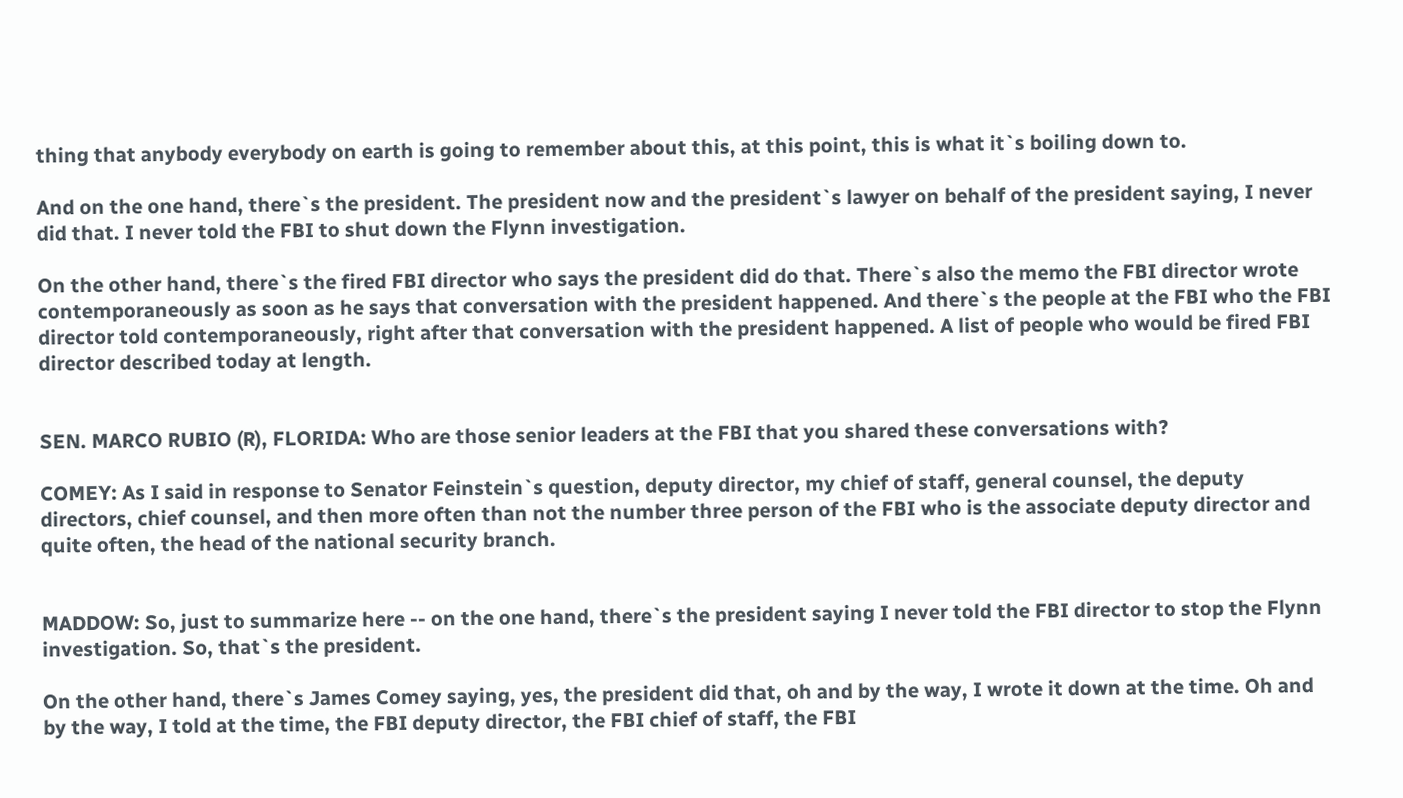thing that anybody everybody on earth is going to remember about this, at this point, this is what it`s boiling down to.

And on the one hand, there`s the president. The president now and the president`s lawyer on behalf of the president saying, I never did that. I never told the FBI to shut down the Flynn investigation.

On the other hand, there`s the fired FBI director who says the president did do that. There`s also the memo the FBI director wrote contemporaneously as soon as he says that conversation with the president happened. And there`s the people at the FBI who the FBI director told contemporaneously, right after that conversation with the president happened. A list of people who would be fired FBI director described today at length.


SEN. MARCO RUBIO (R), FLORIDA: Who are those senior leaders at the FBI that you shared these conversations with?

COMEY: As I said in response to Senator Feinstein`s question, deputy director, my chief of staff, general counsel, the deputy directors, chief counsel, and then more often than not the number three person of the FBI who is the associate deputy director and quite often, the head of the national security branch.


MADDOW: So, just to summarize here -- on the one hand, there`s the president saying I never told the FBI director to stop the Flynn investigation. So, that`s the president.

On the other hand, there`s James Comey saying, yes, the president did that, oh and by the way, I wrote it down at the time. Oh and by the way, I told at the time, the FBI deputy director, the FBI chief of staff, the FBI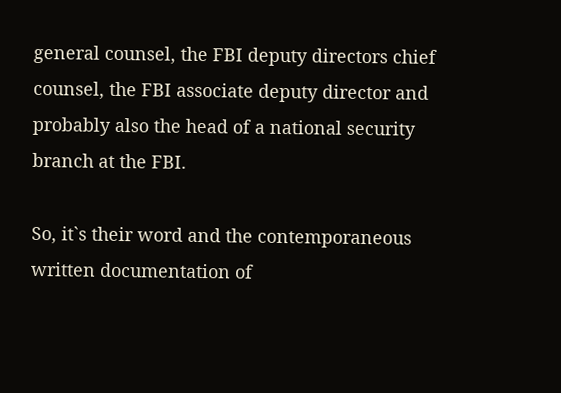general counsel, the FBI deputy directors chief counsel, the FBI associate deputy director and probably also the head of a national security branch at the FBI.

So, it`s their word and the contemporaneous written documentation of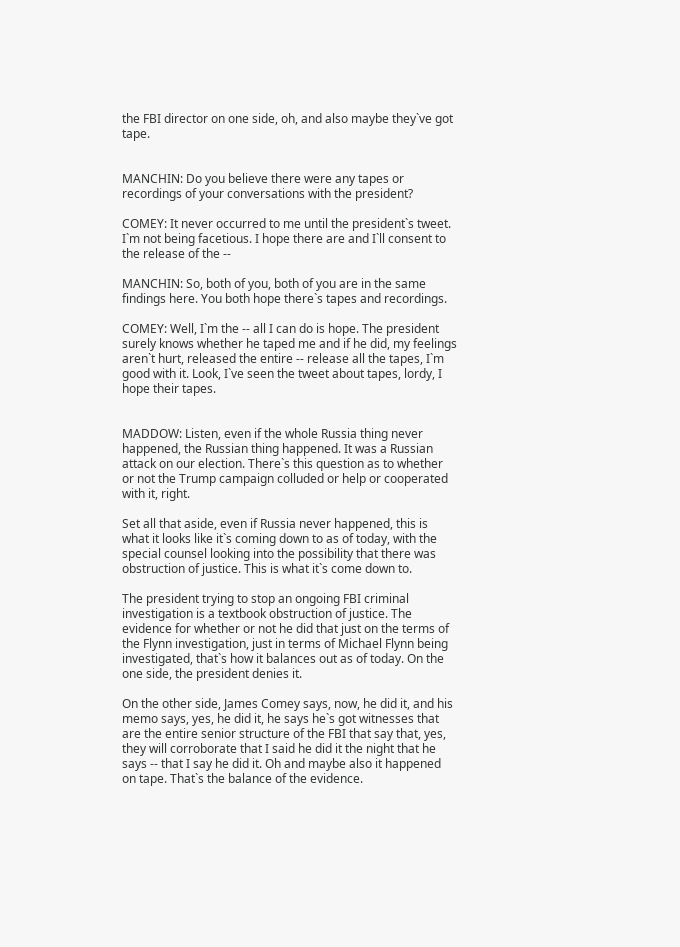the FBI director on one side, oh, and also maybe they`ve got tape.


MANCHIN: Do you believe there were any tapes or recordings of your conversations with the president?

COMEY: It never occurred to me until the president`s tweet. I`m not being facetious. I hope there are and I`ll consent to the release of the --

MANCHIN: So, both of you, both of you are in the same findings here. You both hope there`s tapes and recordings.

COMEY: Well, I`m the -- all I can do is hope. The president surely knows whether he taped me and if he did, my feelings aren`t hurt, released the entire -- release all the tapes, I`m good with it. Look, I`ve seen the tweet about tapes, lordy, I hope their tapes.


MADDOW: Listen, even if the whole Russia thing never happened, the Russian thing happened. It was a Russian attack on our election. There`s this question as to whether or not the Trump campaign colluded or help or cooperated with it, right.

Set all that aside, even if Russia never happened, this is what it looks like it`s coming down to as of today, with the special counsel looking into the possibility that there was obstruction of justice. This is what it`s come down to.

The president trying to stop an ongoing FBI criminal investigation is a textbook obstruction of justice. The evidence for whether or not he did that just on the terms of the Flynn investigation, just in terms of Michael Flynn being investigated, that`s how it balances out as of today. On the one side, the president denies it.

On the other side, James Comey says, now, he did it, and his memo says, yes, he did it, he says he`s got witnesses that are the entire senior structure of the FBI that say that, yes, they will corroborate that I said he did it the night that he says -- that I say he did it. Oh and maybe also it happened on tape. That`s the balance of the evidence.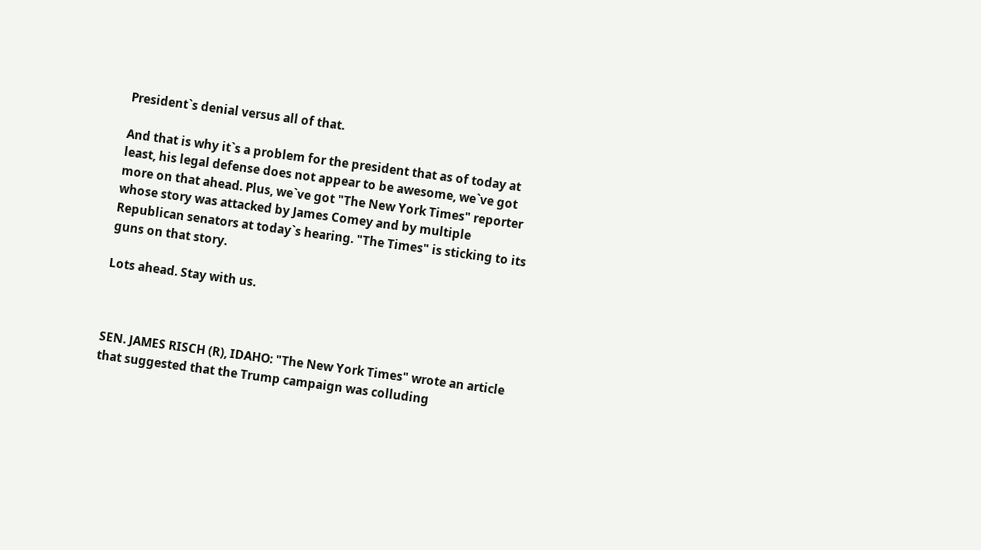President`s denial versus all of that.

And that is why it`s a problem for the president that as of today at least, his legal defense does not appear to be awesome, we`ve got more on that ahead. Plus, we`ve got "The New York Times" reporter whose story was attacked by James Comey and by multiple Republican senators at today`s hearing. "The Times" is sticking to its guns on that story.

Lots ahead. Stay with us.



SEN. JAMES RISCH (R), IDAHO: "The New York Times" wrote an article that suggested that the Trump campaign was colluding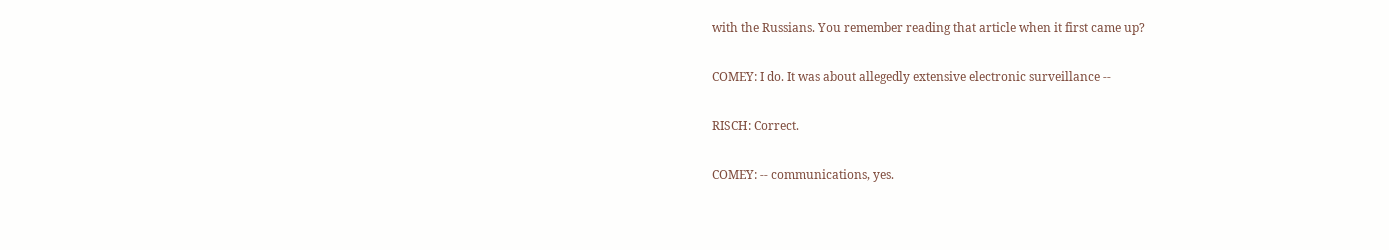with the Russians. You remember reading that article when it first came up?

COMEY: I do. It was about allegedly extensive electronic surveillance --

RISCH: Correct.

COMEY: -- communications, yes.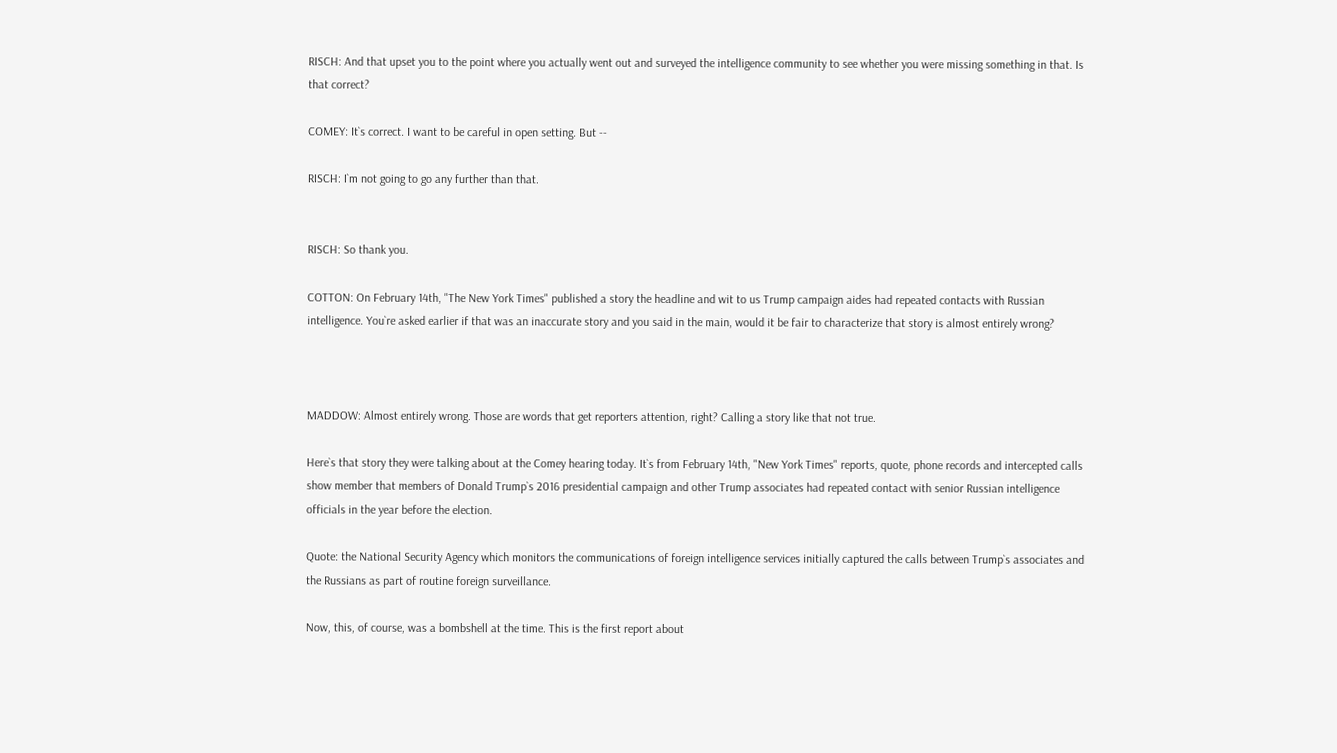RISCH: And that upset you to the point where you actually went out and surveyed the intelligence community to see whether you were missing something in that. Is that correct?

COMEY: It`s correct. I want to be careful in open setting. But --

RISCH: I`m not going to go any further than that.


RISCH: So thank you.

COTTON: On February 14th, "The New York Times" published a story the headline and wit to us Trump campaign aides had repeated contacts with Russian intelligence. You`re asked earlier if that was an inaccurate story and you said in the main, would it be fair to characterize that story is almost entirely wrong?



MADDOW: Almost entirely wrong. Those are words that get reporters attention, right? Calling a story like that not true.

Here`s that story they were talking about at the Comey hearing today. It`s from February 14th, "New York Times" reports, quote, phone records and intercepted calls show member that members of Donald Trump`s 2016 presidential campaign and other Trump associates had repeated contact with senior Russian intelligence officials in the year before the election.

Quote: the National Security Agency which monitors the communications of foreign intelligence services initially captured the calls between Trump`s associates and the Russians as part of routine foreign surveillance.

Now, this, of course, was a bombshell at the time. This is the first report about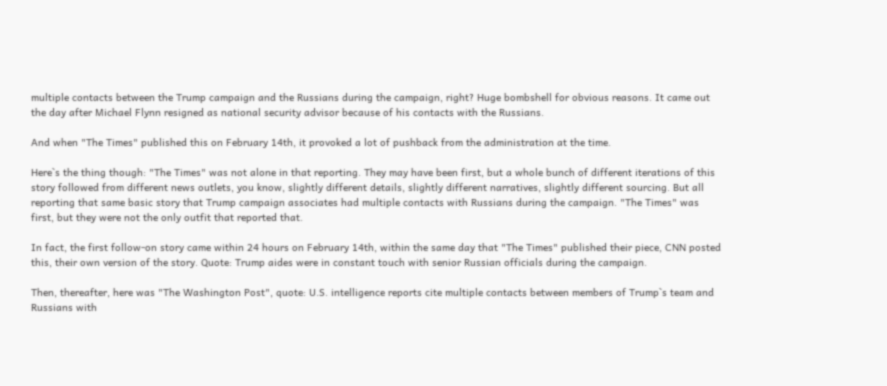multiple contacts between the Trump campaign and the Russians during the campaign, right? Huge bombshell for obvious reasons. It came out the day after Michael Flynn resigned as national security advisor because of his contacts with the Russians.

And when "The Times" published this on February 14th, it provoked a lot of pushback from the administration at the time.

Here`s the thing though: "The Times" was not alone in that reporting. They may have been first, but a whole bunch of different iterations of this story followed from different news outlets, you know, slightly different details, slightly different narratives, slightly different sourcing. But all reporting that same basic story that Trump campaign associates had multiple contacts with Russians during the campaign. "The Times" was first, but they were not the only outfit that reported that.

In fact, the first follow-on story came within 24 hours on February 14th, within the same day that "The Times" published their piece, CNN posted this, their own version of the story. Quote: Trump aides were in constant touch with senior Russian officials during the campaign.

Then, thereafter, here was "The Washington Post", quote: U.S. intelligence reports cite multiple contacts between members of Trump`s team and Russians with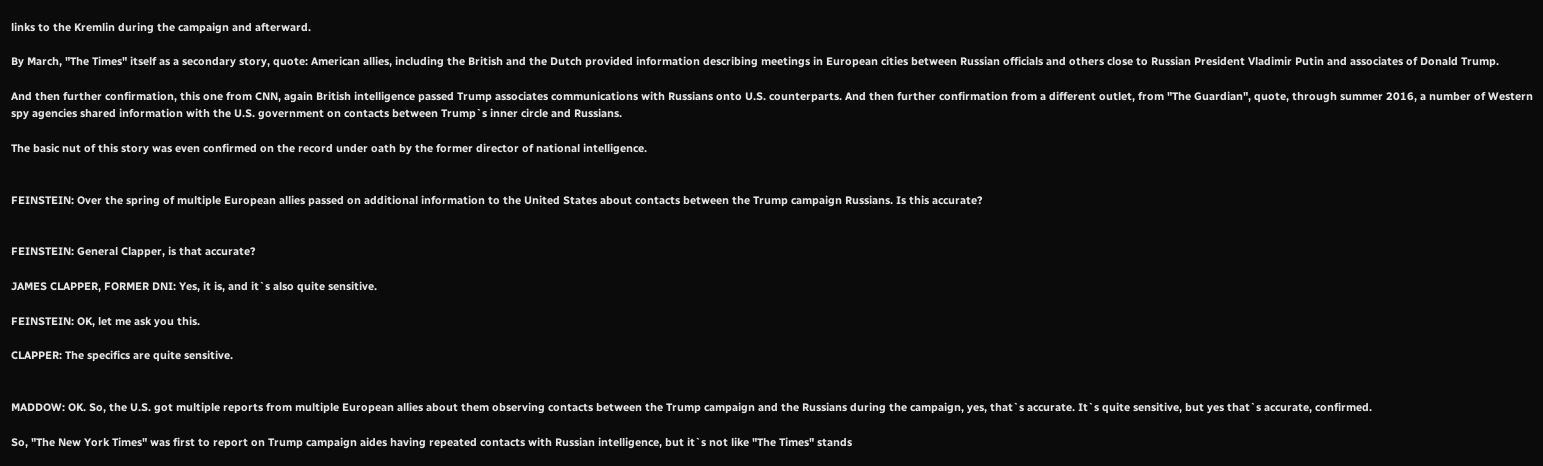links to the Kremlin during the campaign and afterward.

By March, "The Times" itself as a secondary story, quote: American allies, including the British and the Dutch provided information describing meetings in European cities between Russian officials and others close to Russian President Vladimir Putin and associates of Donald Trump.

And then further confirmation, this one from CNN, again British intelligence passed Trump associates communications with Russians onto U.S. counterparts. And then further confirmation from a different outlet, from "The Guardian", quote, through summer 2016, a number of Western spy agencies shared information with the U.S. government on contacts between Trump`s inner circle and Russians.

The basic nut of this story was even confirmed on the record under oath by the former director of national intelligence.


FEINSTEIN: Over the spring of multiple European allies passed on additional information to the United States about contacts between the Trump campaign Russians. Is this accurate?


FEINSTEIN: General Clapper, is that accurate?

JAMES CLAPPER, FORMER DNI: Yes, it is, and it`s also quite sensitive.

FEINSTEIN: OK, let me ask you this.

CLAPPER: The specifics are quite sensitive.


MADDOW: OK. So, the U.S. got multiple reports from multiple European allies about them observing contacts between the Trump campaign and the Russians during the campaign, yes, that`s accurate. It`s quite sensitive, but yes that`s accurate, confirmed.

So, "The New York Times" was first to report on Trump campaign aides having repeated contacts with Russian intelligence, but it`s not like "The Times" stands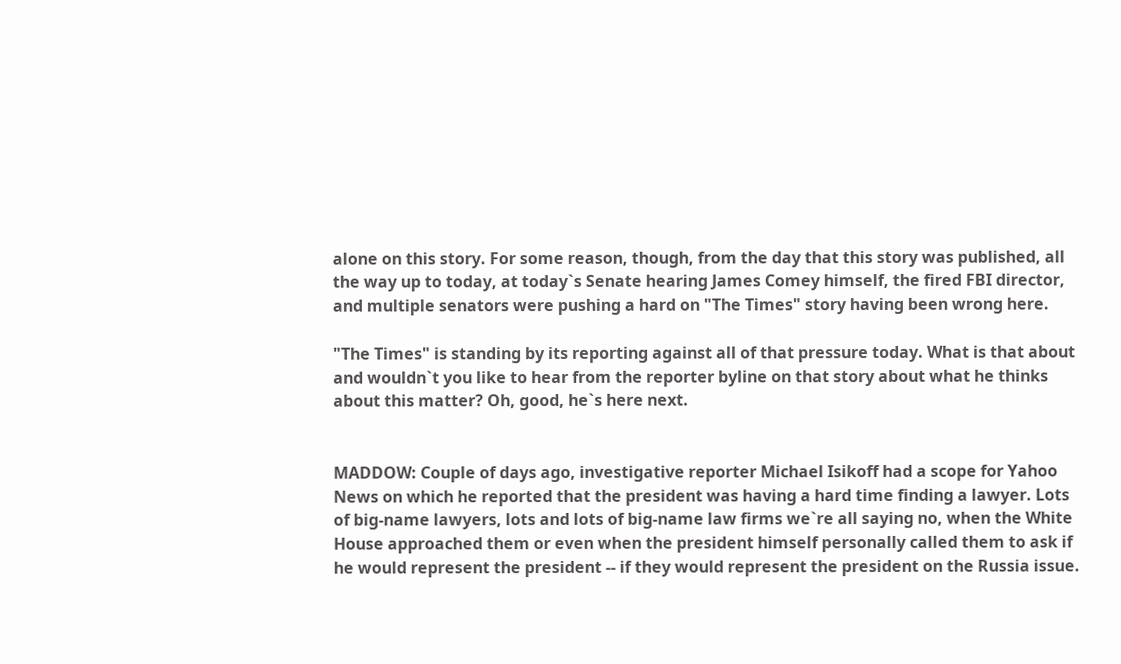alone on this story. For some reason, though, from the day that this story was published, all the way up to today, at today`s Senate hearing James Comey himself, the fired FBI director, and multiple senators were pushing a hard on "The Times" story having been wrong here.

"The Times" is standing by its reporting against all of that pressure today. What is that about and wouldn`t you like to hear from the reporter byline on that story about what he thinks about this matter? Oh, good, he`s here next.


MADDOW: Couple of days ago, investigative reporter Michael Isikoff had a scope for Yahoo News on which he reported that the president was having a hard time finding a lawyer. Lots of big-name lawyers, lots and lots of big-name law firms we`re all saying no, when the White House approached them or even when the president himself personally called them to ask if he would represent the president -- if they would represent the president on the Russia issue.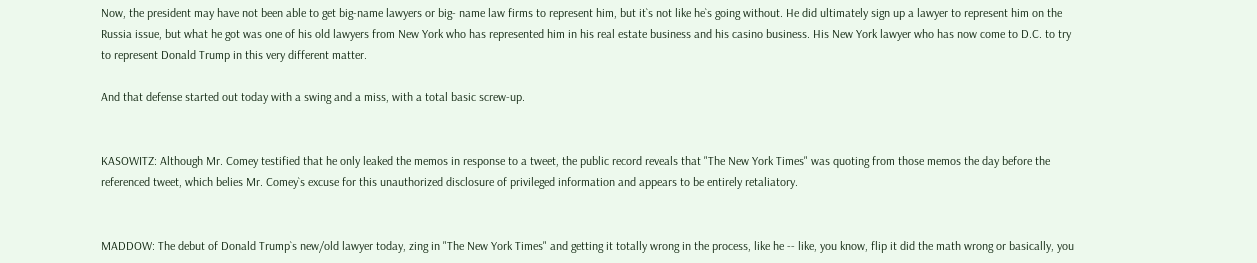Now, the president may have not been able to get big-name lawyers or big- name law firms to represent him, but it`s not like he`s going without. He did ultimately sign up a lawyer to represent him on the Russia issue, but what he got was one of his old lawyers from New York who has represented him in his real estate business and his casino business. His New York lawyer who has now come to D.C. to try to represent Donald Trump in this very different matter.

And that defense started out today with a swing and a miss, with a total basic screw-up.


KASOWITZ: Although Mr. Comey testified that he only leaked the memos in response to a tweet, the public record reveals that "The New York Times" was quoting from those memos the day before the referenced tweet, which belies Mr. Comey`s excuse for this unauthorized disclosure of privileged information and appears to be entirely retaliatory.


MADDOW: The debut of Donald Trump`s new/old lawyer today, zing in "The New York Times" and getting it totally wrong in the process, like he -- like, you know, flip it did the math wrong or basically, you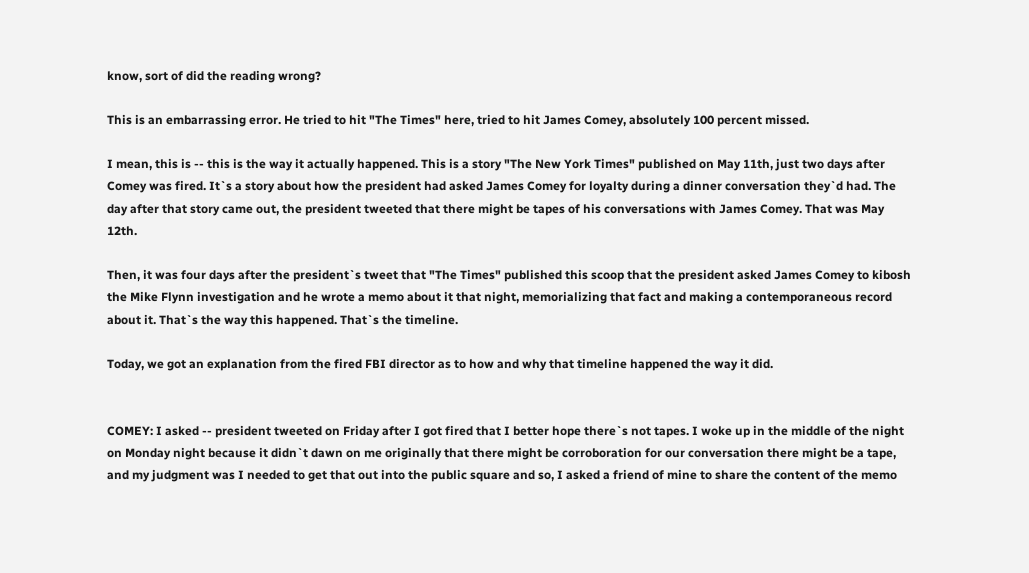know, sort of did the reading wrong?

This is an embarrassing error. He tried to hit "The Times" here, tried to hit James Comey, absolutely 100 percent missed.

I mean, this is -- this is the way it actually happened. This is a story "The New York Times" published on May 11th, just two days after Comey was fired. It`s a story about how the president had asked James Comey for loyalty during a dinner conversation they`d had. The day after that story came out, the president tweeted that there might be tapes of his conversations with James Comey. That was May 12th.

Then, it was four days after the president`s tweet that "The Times" published this scoop that the president asked James Comey to kibosh the Mike Flynn investigation and he wrote a memo about it that night, memorializing that fact and making a contemporaneous record about it. That`s the way this happened. That`s the timeline.

Today, we got an explanation from the fired FBI director as to how and why that timeline happened the way it did.


COMEY: I asked -- president tweeted on Friday after I got fired that I better hope there`s not tapes. I woke up in the middle of the night on Monday night because it didn`t dawn on me originally that there might be corroboration for our conversation there might be a tape, and my judgment was I needed to get that out into the public square and so, I asked a friend of mine to share the content of the memo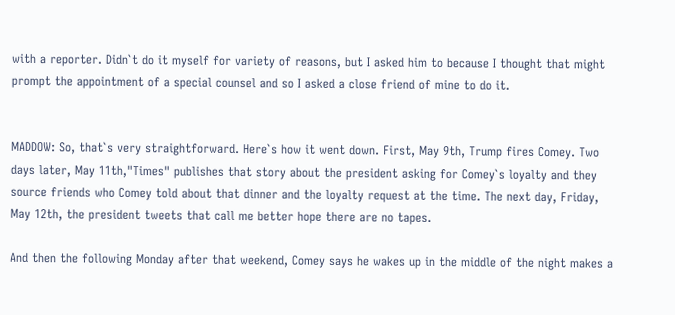with a reporter. Didn`t do it myself for variety of reasons, but I asked him to because I thought that might prompt the appointment of a special counsel and so I asked a close friend of mine to do it.


MADDOW: So, that`s very straightforward. Here`s how it went down. First, May 9th, Trump fires Comey. Two days later, May 11th,"Times" publishes that story about the president asking for Comey`s loyalty and they source friends who Comey told about that dinner and the loyalty request at the time. The next day, Friday, May 12th, the president tweets that call me better hope there are no tapes.

And then the following Monday after that weekend, Comey says he wakes up in the middle of the night makes a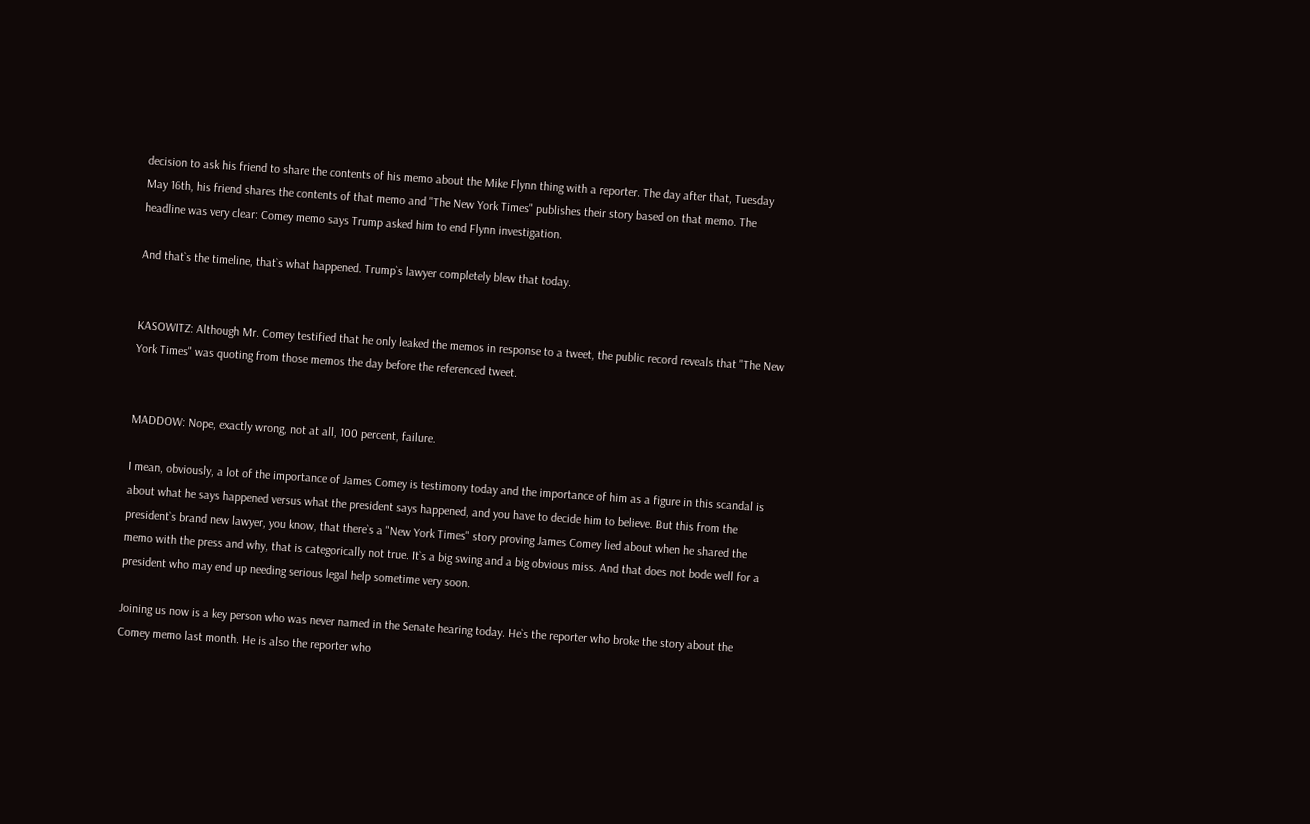decision to ask his friend to share the contents of his memo about the Mike Flynn thing with a reporter. The day after that, Tuesday May 16th, his friend shares the contents of that memo and "The New York Times" publishes their story based on that memo. The headline was very clear: Comey memo says Trump asked him to end Flynn investigation.

And that`s the timeline, that`s what happened. Trump`s lawyer completely blew that today.


KASOWITZ: Although Mr. Comey testified that he only leaked the memos in response to a tweet, the public record reveals that "The New York Times" was quoting from those memos the day before the referenced tweet.


MADDOW: Nope, exactly wrong, not at all, 100 percent, failure.

I mean, obviously, a lot of the importance of James Comey is testimony today and the importance of him as a figure in this scandal is about what he says happened versus what the president says happened, and you have to decide him to believe. But this from the president`s brand new lawyer, you know, that there`s a "New York Times" story proving James Comey lied about when he shared the memo with the press and why, that is categorically not true. It`s a big swing and a big obvious miss. And that does not bode well for a president who may end up needing serious legal help sometime very soon.

Joining us now is a key person who was never named in the Senate hearing today. He`s the reporter who broke the story about the Comey memo last month. He is also the reporter who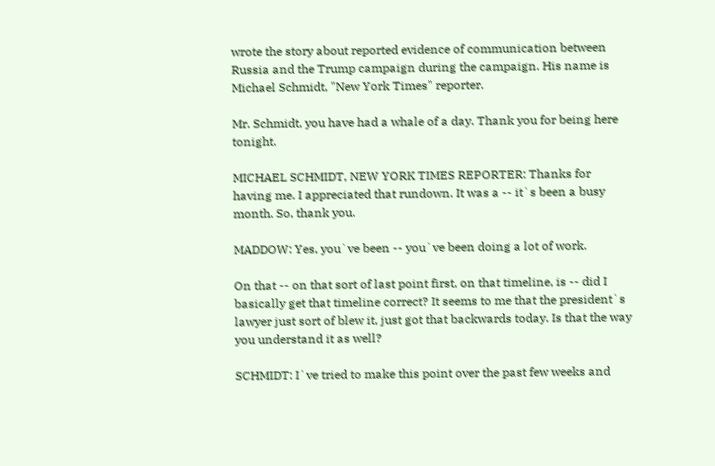wrote the story about reported evidence of communication between Russia and the Trump campaign during the campaign. His name is Michael Schmidt, "New York Times" reporter.

Mr. Schmidt, you have had a whale of a day. Thank you for being here tonight.

MICHAEL SCHMIDT, NEW YORK TIMES REPORTER: Thanks for having me. I appreciated that rundown. It was a -- it`s been a busy month. So, thank you.

MADDOW: Yes, you`ve been -- you`ve been doing a lot of work.

On that -- on that sort of last point first, on that timeline, is -- did I basically get that timeline correct? It seems to me that the president`s lawyer just sort of blew it, just got that backwards today. Is that the way you understand it as well?

SCHMIDT: I`ve tried to make this point over the past few weeks and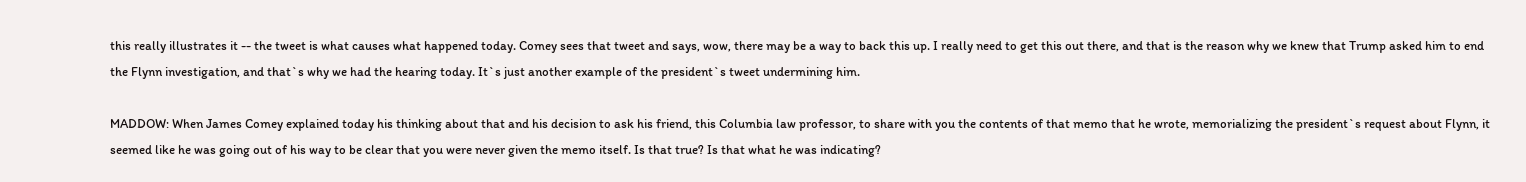this really illustrates it -- the tweet is what causes what happened today. Comey sees that tweet and says, wow, there may be a way to back this up. I really need to get this out there, and that is the reason why we knew that Trump asked him to end the Flynn investigation, and that`s why we had the hearing today. It`s just another example of the president`s tweet undermining him.

MADDOW: When James Comey explained today his thinking about that and his decision to ask his friend, this Columbia law professor, to share with you the contents of that memo that he wrote, memorializing the president`s request about Flynn, it seemed like he was going out of his way to be clear that you were never given the memo itself. Is that true? Is that what he was indicating?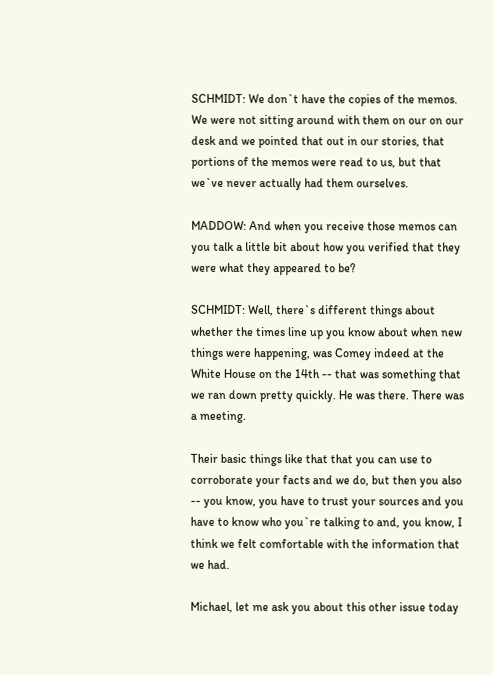SCHMIDT: We don`t have the copies of the memos. We were not sitting around with them on our on our desk and we pointed that out in our stories, that portions of the memos were read to us, but that we`ve never actually had them ourselves.

MADDOW: And when you receive those memos can you talk a little bit about how you verified that they were what they appeared to be?

SCHMIDT: Well, there`s different things about whether the times line up you know about when new things were happening, was Comey indeed at the White House on the 14th -- that was something that we ran down pretty quickly. He was there. There was a meeting.

Their basic things like that that you can use to corroborate your facts and we do, but then you also -- you know, you have to trust your sources and you have to know who you`re talking to and, you know, I think we felt comfortable with the information that we had.

Michael, let me ask you about this other issue today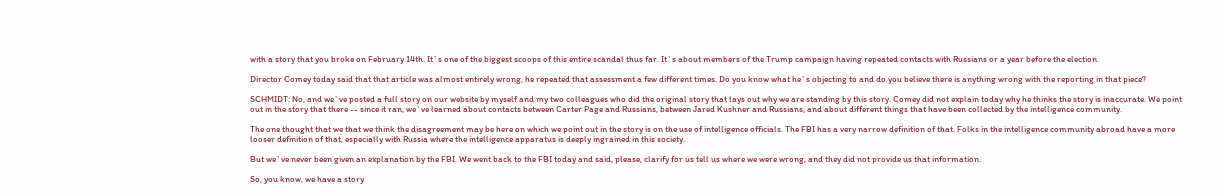with a story that you broke on February 14th. It`s one of the biggest scoops of this entire scandal thus far. It`s about members of the Trump campaign having repeated contacts with Russians or a year before the election.

Director Comey today said that that article was almost entirely wrong, he repeated that assessment a few different times. Do you know what he`s objecting to and do you believe there is anything wrong with the reporting in that piece?

SCHMIDT: No, and we`ve posted a full story on our website by myself and my two colleagues who did the original story that lays out why we are standing by this story. Comey did not explain today why he thinks the story is inaccurate. We point out in the story that there -- since it ran, we`ve learned about contacts between Carter Page and Russians, between Jared Kushner and Russians, and about different things that have been collected by the intelligence community.

The one thought that we that we think the disagreement may be here on which we point out in the story is on the use of intelligence officials. The FBI has a very narrow definition of that. Folks in the intelligence community abroad have a more looser definition of that, especially with Russia where the intelligence apparatus is deeply ingrained in this society.

But we`ve never been given an explanation by the FBI. We went back to the FBI today and said, please, clarify for us tell us where we were wrong, and they did not provide us that information.

So, you know, we have a story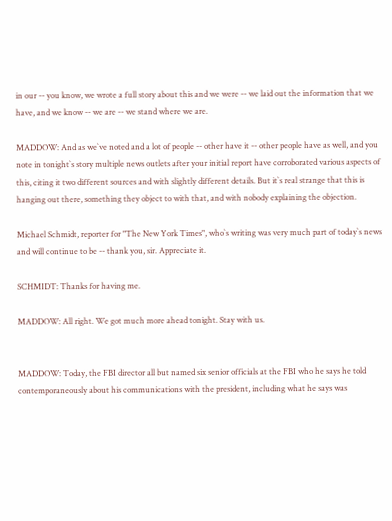in our -- you know, we wrote a full story about this and we were -- we laid out the information that we have, and we know -- we are -- we stand where we are.

MADDOW: And as we`ve noted and a lot of people -- other have it -- other people have as well, and you note in tonight`s story multiple news outlets after your initial report have corroborated various aspects of this, citing it two different sources and with slightly different details. But it`s real strange that this is hanging out there, something they object to with that, and with nobody explaining the objection.

Michael Schmidt, reporter for "The New York Times", who`s writing was very much part of today`s news and will continue to be -- thank you, sir. Appreciate it.

SCHMIDT: Thanks for having me.

MADDOW: All right. We got much more ahead tonight. Stay with us.


MADDOW: Today, the FBI director all but named six senior officials at the FBI who he says he told contemporaneously about his communications with the president, including what he says was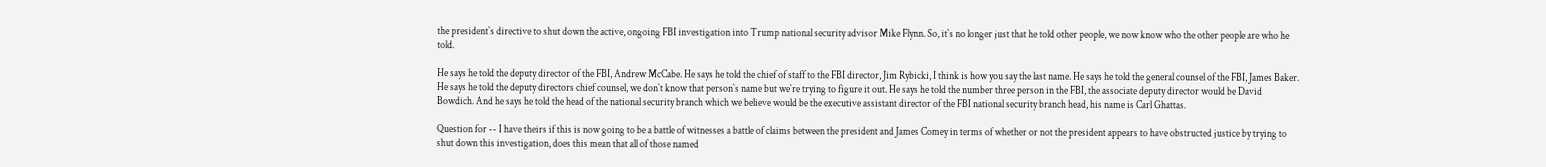the president`s directive to shut down the active, ongoing FBI investigation into Trump national security advisor Mike Flynn. So, it`s no longer just that he told other people, we now know who the other people are who he told.

He says he told the deputy director of the FBI, Andrew McCabe. He says he told the chief of staff to the FBI director, Jim Rybicki, I think is how you say the last name. He says he told the general counsel of the FBI, James Baker. He says he told the deputy directors chief counsel, we don`t know that person`s name but we`re trying to figure it out. He says he told the number three person in the FBI, the associate deputy director would be David Bowdich. And he says he told the head of the national security branch which we believe would be the executive assistant director of the FBI national security branch head, his name is Carl Ghattas.

Question for -- I have theirs if this is now going to be a battle of witnesses a battle of claims between the president and James Comey in terms of whether or not the president appears to have obstructed justice by trying to shut down this investigation, does this mean that all of those named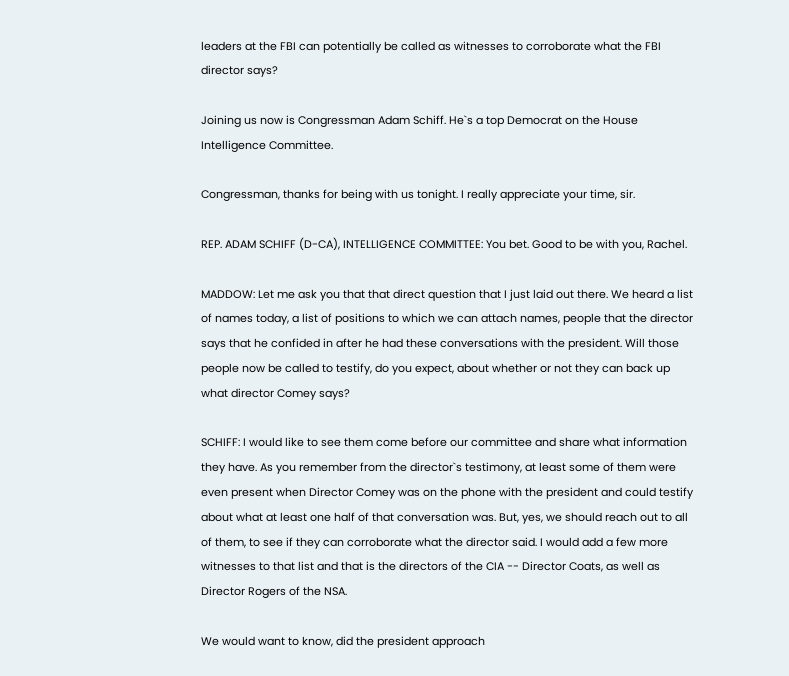leaders at the FBI can potentially be called as witnesses to corroborate what the FBI director says?

Joining us now is Congressman Adam Schiff. He`s a top Democrat on the House Intelligence Committee.

Congressman, thanks for being with us tonight. I really appreciate your time, sir.

REP. ADAM SCHIFF (D-CA), INTELLIGENCE COMMITTEE: You bet. Good to be with you, Rachel.

MADDOW: Let me ask you that that direct question that I just laid out there. We heard a list of names today, a list of positions to which we can attach names, people that the director says that he confided in after he had these conversations with the president. Will those people now be called to testify, do you expect, about whether or not they can back up what director Comey says?

SCHIFF: I would like to see them come before our committee and share what information they have. As you remember from the director`s testimony, at least some of them were even present when Director Comey was on the phone with the president and could testify about what at least one half of that conversation was. But, yes, we should reach out to all of them, to see if they can corroborate what the director said. I would add a few more witnesses to that list and that is the directors of the CIA -- Director Coats, as well as Director Rogers of the NSA.

We would want to know, did the president approach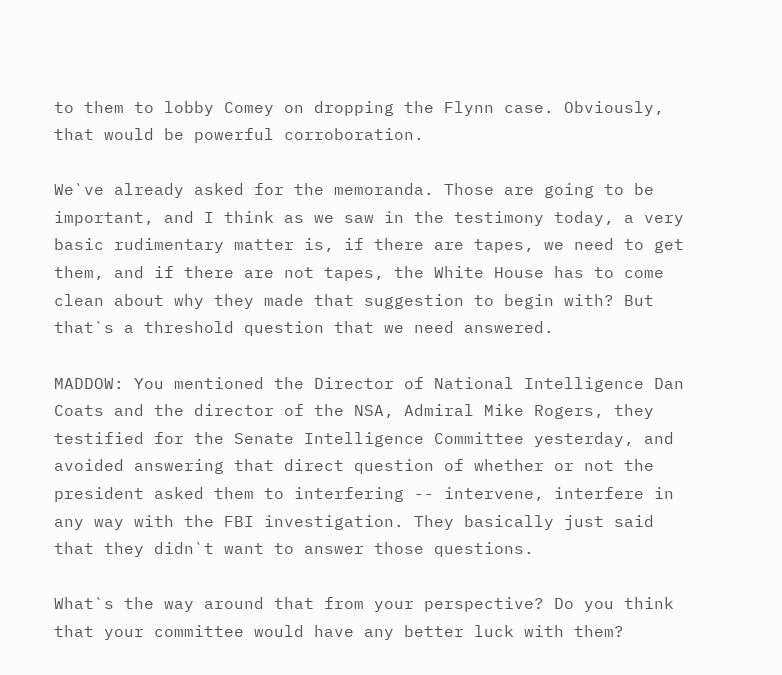to them to lobby Comey on dropping the Flynn case. Obviously, that would be powerful corroboration.

We`ve already asked for the memoranda. Those are going to be important, and I think as we saw in the testimony today, a very basic rudimentary matter is, if there are tapes, we need to get them, and if there are not tapes, the White House has to come clean about why they made that suggestion to begin with? But that`s a threshold question that we need answered.

MADDOW: You mentioned the Director of National Intelligence Dan Coats and the director of the NSA, Admiral Mike Rogers, they testified for the Senate Intelligence Committee yesterday, and avoided answering that direct question of whether or not the president asked them to interfering -- intervene, interfere in any way with the FBI investigation. They basically just said that they didn`t want to answer those questions.

What`s the way around that from your perspective? Do you think that your committee would have any better luck with them?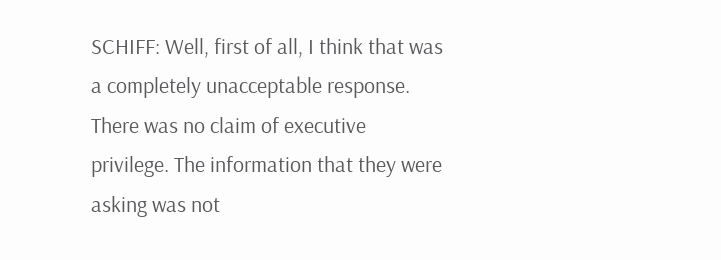SCHIFF: Well, first of all, I think that was a completely unacceptable response. There was no claim of executive privilege. The information that they were asking was not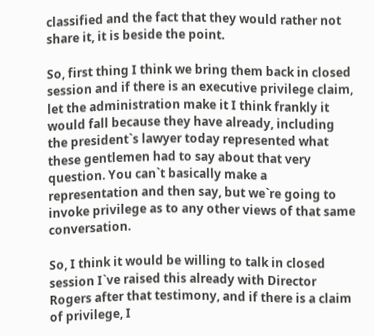classified and the fact that they would rather not share it, it is beside the point.

So, first thing I think we bring them back in closed session and if there is an executive privilege claim, let the administration make it I think frankly it would fall because they have already, including the president`s lawyer today represented what these gentlemen had to say about that very question. You can`t basically make a representation and then say, but we`re going to invoke privilege as to any other views of that same conversation.

So, I think it would be willing to talk in closed session I`ve raised this already with Director Rogers after that testimony, and if there is a claim of privilege, I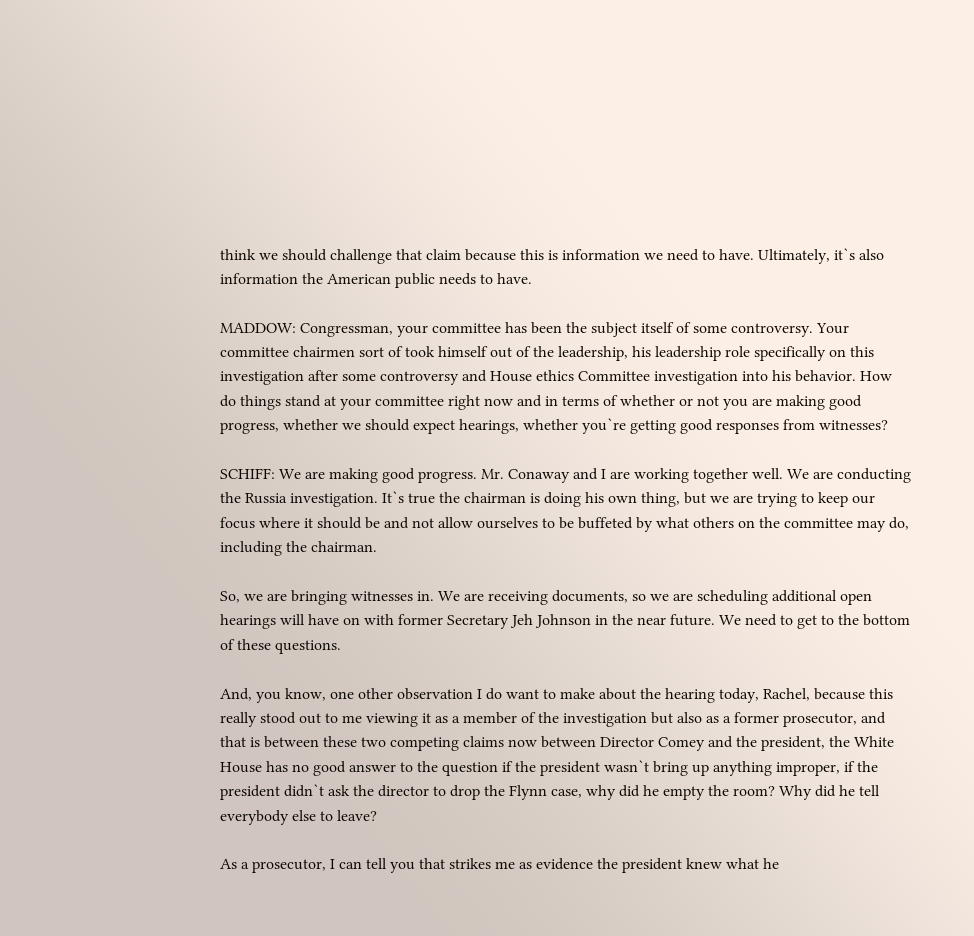think we should challenge that claim because this is information we need to have. Ultimately, it`s also information the American public needs to have.

MADDOW: Congressman, your committee has been the subject itself of some controversy. Your committee chairmen sort of took himself out of the leadership, his leadership role specifically on this investigation after some controversy and House ethics Committee investigation into his behavior. How do things stand at your committee right now and in terms of whether or not you are making good progress, whether we should expect hearings, whether you`re getting good responses from witnesses?

SCHIFF: We are making good progress. Mr. Conaway and I are working together well. We are conducting the Russia investigation. It`s true the chairman is doing his own thing, but we are trying to keep our focus where it should be and not allow ourselves to be buffeted by what others on the committee may do, including the chairman.

So, we are bringing witnesses in. We are receiving documents, so we are scheduling additional open hearings will have on with former Secretary Jeh Johnson in the near future. We need to get to the bottom of these questions.

And, you know, one other observation I do want to make about the hearing today, Rachel, because this really stood out to me viewing it as a member of the investigation but also as a former prosecutor, and that is between these two competing claims now between Director Comey and the president, the White House has no good answer to the question if the president wasn`t bring up anything improper, if the president didn`t ask the director to drop the Flynn case, why did he empty the room? Why did he tell everybody else to leave?

As a prosecutor, I can tell you that strikes me as evidence the president knew what he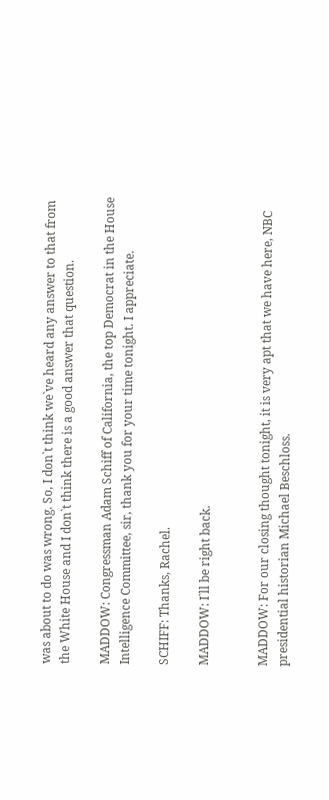was about to do was wrong. So, I don`t think we`ve heard any answer to that from the White House and I don`t think there is a good answer that question.

MADDOW: Congressman Adam Schiff of California, the top Democrat in the House Intelligence Committee, sir, thank you for your time tonight. I appreciate.

SCHIFF: Thanks, Rachel.

MADDOW: I`ll be right back.


MADDOW: For our closing thought tonight, it is very apt that we have here, NBC presidential historian Michael Beschloss.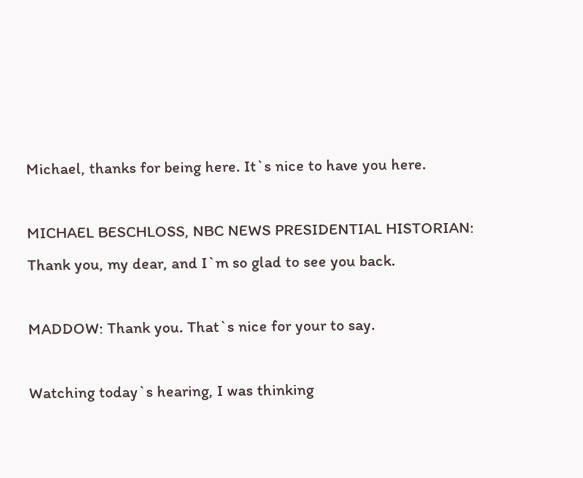Michael, thanks for being here. It`s nice to have you here.

MICHAEL BESCHLOSS, NBC NEWS PRESIDENTIAL HISTORIAN: Thank you, my dear, and I`m so glad to see you back.

MADDOW: Thank you. That`s nice for your to say.

Watching today`s hearing, I was thinking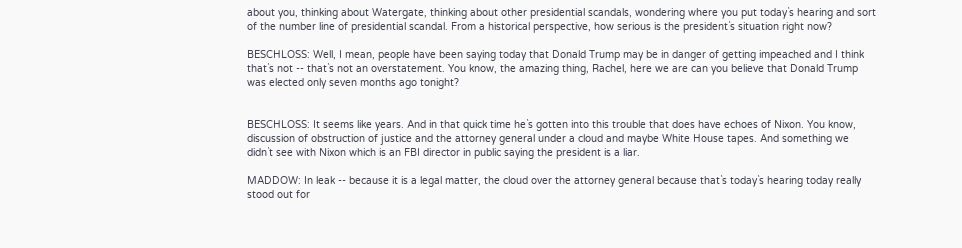about you, thinking about Watergate, thinking about other presidential scandals, wondering where you put today`s hearing and sort of the number line of presidential scandal. From a historical perspective, how serious is the president`s situation right now?

BESCHLOSS: Well, I mean, people have been saying today that Donald Trump may be in danger of getting impeached and I think that`s not -- that`s not an overstatement. You know, the amazing thing, Rachel, here we are can you believe that Donald Trump was elected only seven months ago tonight?


BESCHLOSS: It seems like years. And in that quick time he`s gotten into this trouble that does have echoes of Nixon. You know, discussion of obstruction of justice and the attorney general under a cloud and maybe White House tapes. And something we didn`t see with Nixon which is an FBI director in public saying the president is a liar.

MADDOW: In leak -- because it is a legal matter, the cloud over the attorney general because that`s today`s hearing today really stood out for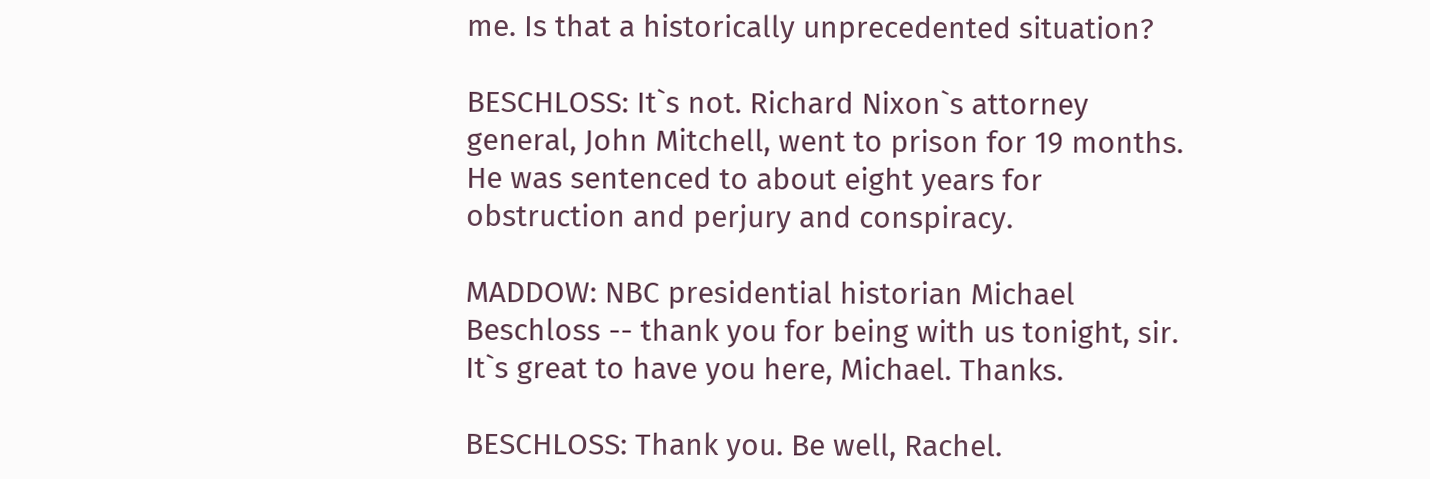me. Is that a historically unprecedented situation?

BESCHLOSS: It`s not. Richard Nixon`s attorney general, John Mitchell, went to prison for 19 months. He was sentenced to about eight years for obstruction and perjury and conspiracy.

MADDOW: NBC presidential historian Michael Beschloss -- thank you for being with us tonight, sir. It`s great to have you here, Michael. Thanks.

BESCHLOSS: Thank you. Be well, Rachel.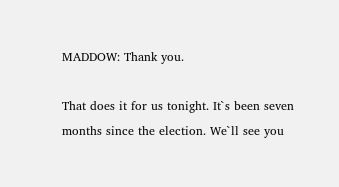MADDOW: Thank you.

That does it for us tonight. It`s been seven months since the election. We`ll see you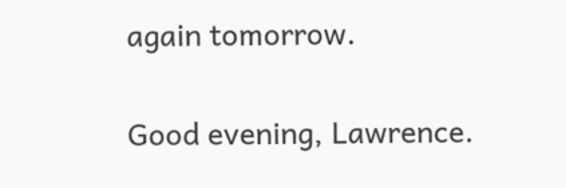again tomorrow.


Good evening, Lawrence.